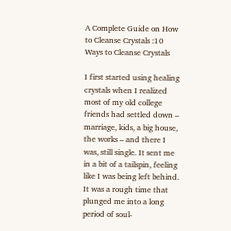A Complete Guide on How to Cleanse Crystals :10 Ways to Cleanse Crystals

I first started using healing crystals when I realized most of my old college friends had settled down – marriage, kids, a big house, the works – and there I was, still single. It sent me in a bit of a tailspin, feeling like I was being left behind. It was a rough time that plunged me into a long period of soul-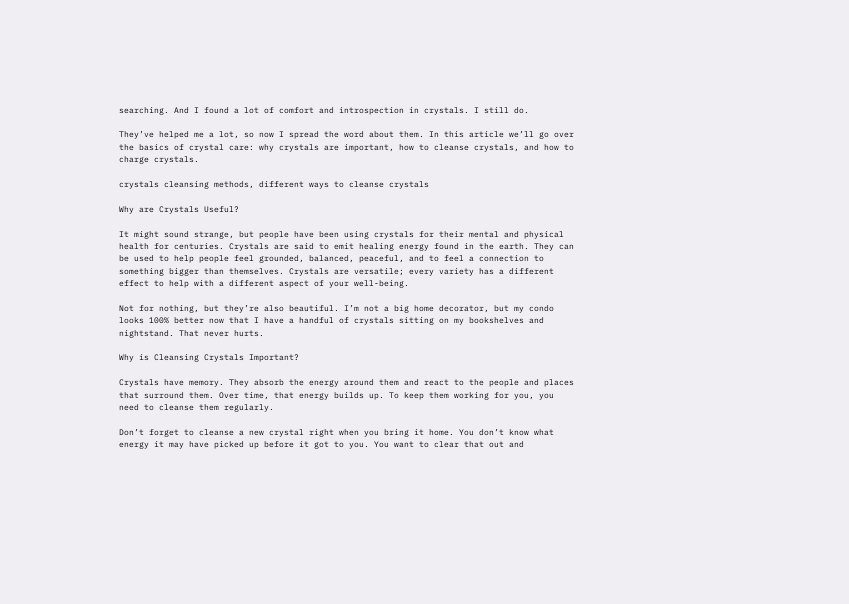searching. And I found a lot of comfort and introspection in crystals. I still do.

They’ve helped me a lot, so now I spread the word about them. In this article we’ll go over the basics of crystal care: why crystals are important, how to cleanse crystals, and how to charge crystals.

crystals cleansing methods, different ways to cleanse crystals

Why are Crystals Useful?

It might sound strange, but people have been using crystals for their mental and physical health for centuries. Crystals are said to emit healing energy found in the earth. They can be used to help people feel grounded, balanced, peaceful, and to feel a connection to something bigger than themselves. Crystals are versatile; every variety has a different effect to help with a different aspect of your well-being.

Not for nothing, but they’re also beautiful. I’m not a big home decorator, but my condo looks 100% better now that I have a handful of crystals sitting on my bookshelves and nightstand. That never hurts.

Why is Cleansing Crystals Important?

Crystals have memory. They absorb the energy around them and react to the people and places that surround them. Over time, that energy builds up. To keep them working for you, you need to cleanse them regularly.

Don’t forget to cleanse a new crystal right when you bring it home. You don’t know what energy it may have picked up before it got to you. You want to clear that out and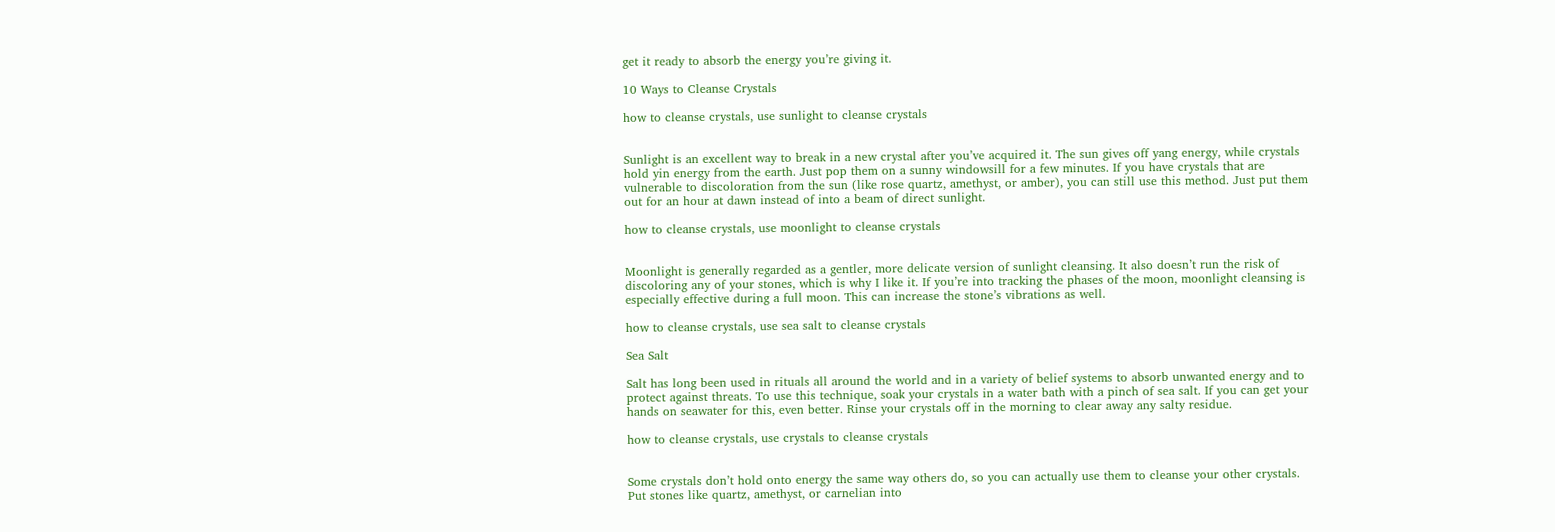get it ready to absorb the energy you’re giving it.

10 Ways to Cleanse Crystals

how to cleanse crystals, use sunlight to cleanse crystals


Sunlight is an excellent way to break in a new crystal after you’ve acquired it. The sun gives off yang energy, while crystals hold yin energy from the earth. Just pop them on a sunny windowsill for a few minutes. If you have crystals that are vulnerable to discoloration from the sun (like rose quartz, amethyst, or amber), you can still use this method. Just put them out for an hour at dawn instead of into a beam of direct sunlight.

how to cleanse crystals, use moonlight to cleanse crystals


Moonlight is generally regarded as a gentler, more delicate version of sunlight cleansing. It also doesn’t run the risk of discoloring any of your stones, which is why I like it. If you’re into tracking the phases of the moon, moonlight cleansing is especially effective during a full moon. This can increase the stone’s vibrations as well.

how to cleanse crystals, use sea salt to cleanse crystals

Sea Salt

Salt has long been used in rituals all around the world and in a variety of belief systems to absorb unwanted energy and to protect against threats. To use this technique, soak your crystals in a water bath with a pinch of sea salt. If you can get your hands on seawater for this, even better. Rinse your crystals off in the morning to clear away any salty residue.

how to cleanse crystals, use crystals to cleanse crystals


Some crystals don’t hold onto energy the same way others do, so you can actually use them to cleanse your other crystals. Put stones like quartz, amethyst, or carnelian into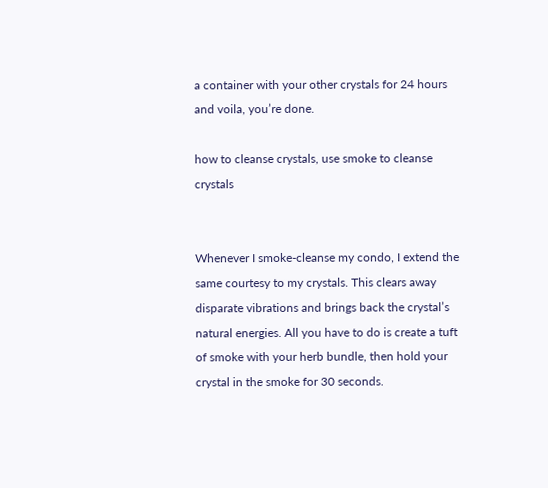a container with your other crystals for 24 hours and voila, you’re done.

how to cleanse crystals, use smoke to cleanse crystals


Whenever I smoke-cleanse my condo, I extend the same courtesy to my crystals. This clears away disparate vibrations and brings back the crystal’s natural energies. All you have to do is create a tuft of smoke with your herb bundle, then hold your crystal in the smoke for 30 seconds.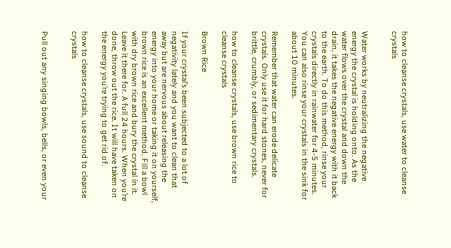how to cleanse crystals, use water to cleanse crystals


Water works by neutralizing the negative energy the crystal is holding onto. As the water flows over the crystal and down the drain, it takes the negative energy with it back to the earth. To do this method, rinse your crystals directly in rainwater for 4-5 minutes. You can also rinse your crystals in the sink for about 10 minutes.

Remember that water can erode delicate crystals. Only use it for hard stones, never for brittle, crumbly, or sedimentary crystals.

how to cleanse crystals, use brown rice to cleanse crystals

Brown Rice

If your crystal’s been subjected to a lot of negativity lately and you want to clean that away but are nervous about releasing the energy into your home or taking it on yourself, brown rice is an excellent method. Fill a bowl with dry brown rice and bury the crystal in it. Leave it there for. A full 24 hours. When you’re done, throw out the rice. It will have taken on the energy you’re trying to get rid of.

how to cleanse crystals, use sound to cleanse crystals


Pull out any singing bowls, bells, or even your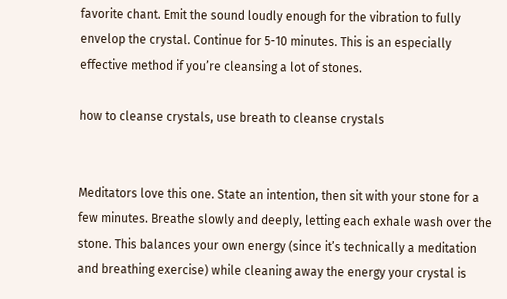favorite chant. Emit the sound loudly enough for the vibration to fully envelop the crystal. Continue for 5-10 minutes. This is an especially effective method if you’re cleansing a lot of stones.

how to cleanse crystals, use breath to cleanse crystals


Meditators love this one. State an intention, then sit with your stone for a few minutes. Breathe slowly and deeply, letting each exhale wash over the stone. This balances your own energy (since it’s technically a meditation and breathing exercise) while cleaning away the energy your crystal is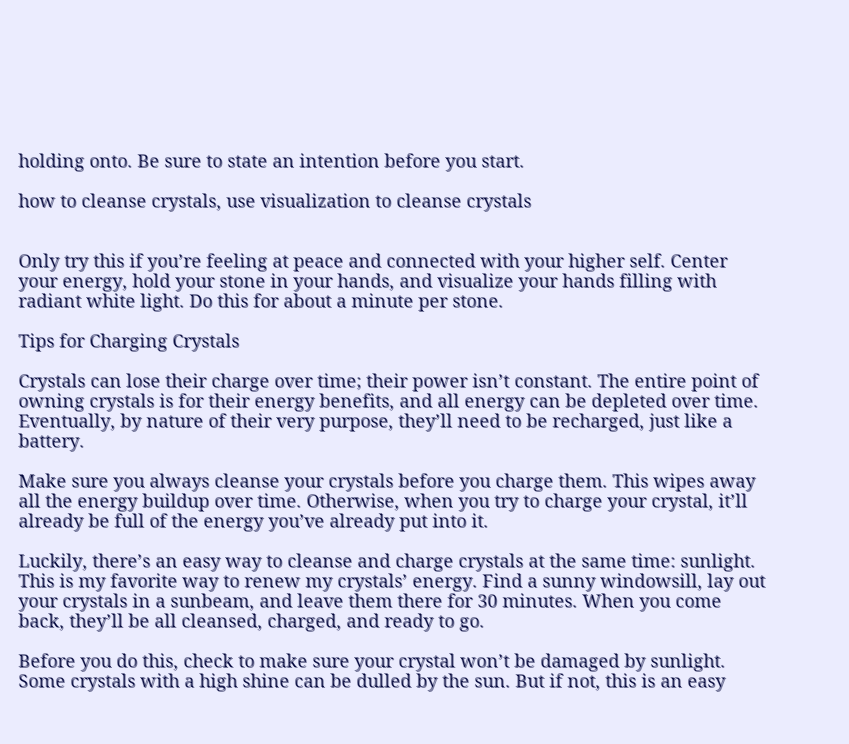holding onto. Be sure to state an intention before you start.

how to cleanse crystals, use visualization to cleanse crystals


Only try this if you’re feeling at peace and connected with your higher self. Center your energy, hold your stone in your hands, and visualize your hands filling with radiant white light. Do this for about a minute per stone.

Tips for Charging Crystals

Crystals can lose their charge over time; their power isn’t constant. The entire point of owning crystals is for their energy benefits, and all energy can be depleted over time. Eventually, by nature of their very purpose, they’ll need to be recharged, just like a battery.

Make sure you always cleanse your crystals before you charge them. This wipes away all the energy buildup over time. Otherwise, when you try to charge your crystal, it’ll already be full of the energy you’ve already put into it.

Luckily, there’s an easy way to cleanse and charge crystals at the same time: sunlight. This is my favorite way to renew my crystals’ energy. Find a sunny windowsill, lay out your crystals in a sunbeam, and leave them there for 30 minutes. When you come back, they’ll be all cleansed, charged, and ready to go.

Before you do this, check to make sure your crystal won’t be damaged by sunlight. Some crystals with a high shine can be dulled by the sun. But if not, this is an easy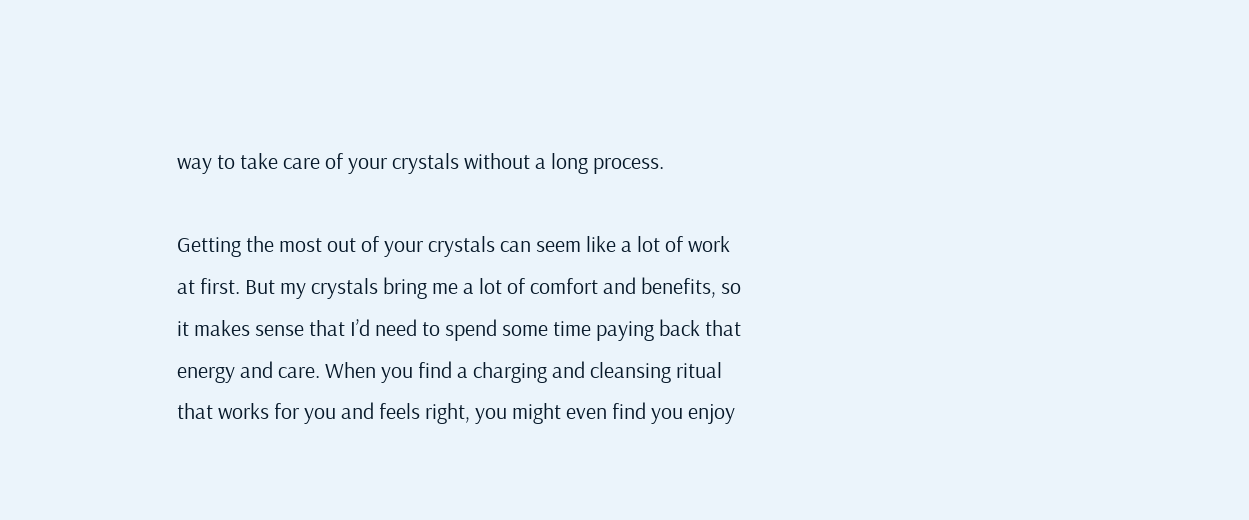way to take care of your crystals without a long process.

Getting the most out of your crystals can seem like a lot of work at first. But my crystals bring me a lot of comfort and benefits, so it makes sense that I’d need to spend some time paying back that energy and care. When you find a charging and cleansing ritual that works for you and feels right, you might even find you enjoy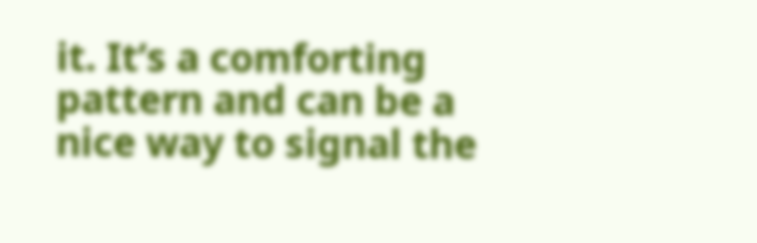it. It’s a comforting pattern and can be a nice way to signal the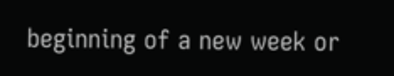beginning of a new week or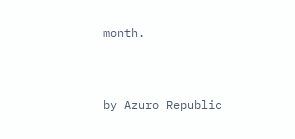month.


by Azuro Republic